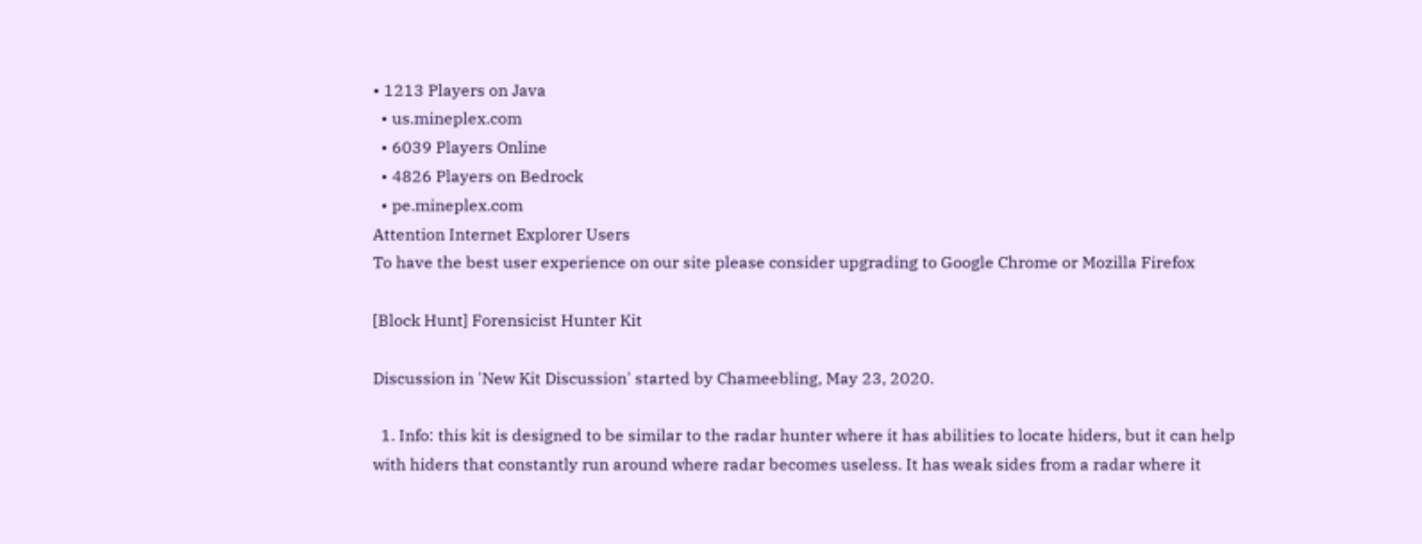• 1213 Players on Java
  • us.mineplex.com
  • 6039 Players Online
  • 4826 Players on Bedrock
  • pe.mineplex.com
Attention Internet Explorer Users
To have the best user experience on our site please consider upgrading to Google Chrome or Mozilla Firefox

[Block Hunt] Forensicist Hunter Kit

Discussion in 'New Kit Discussion' started by Chameebling, May 23, 2020.

  1. Info: this kit is designed to be similar to the radar hunter where it has abilities to locate hiders, but it can help with hiders that constantly run around where radar becomes useless. It has weak sides from a radar where it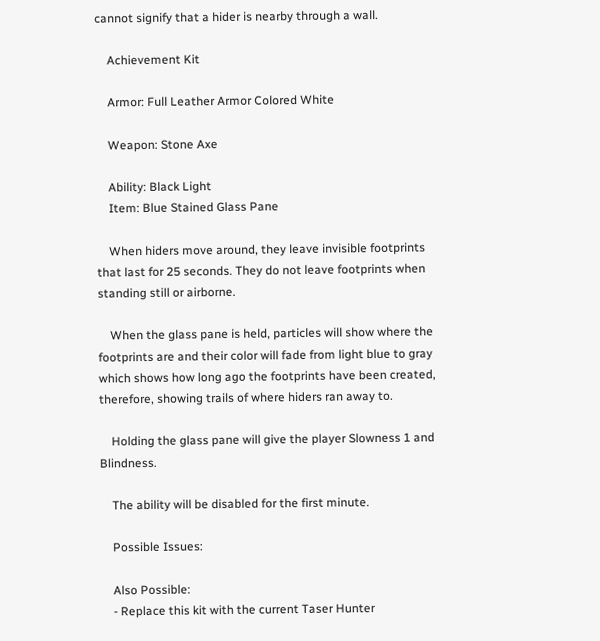cannot signify that a hider is nearby through a wall.

    Achievement Kit

    Armor: Full Leather Armor Colored White

    Weapon: Stone Axe

    Ability: Black Light
    Item: Blue Stained Glass Pane

    When hiders move around, they leave invisible footprints that last for 25 seconds. They do not leave footprints when standing still or airborne.

    When the glass pane is held, particles will show where the footprints are and their color will fade from light blue to gray which shows how long ago the footprints have been created, therefore, showing trails of where hiders ran away to.

    Holding the glass pane will give the player Slowness 1 and Blindness.

    The ability will be disabled for the first minute.

    Possible Issues:

    Also Possible:
    - Replace this kit with the current Taser Hunter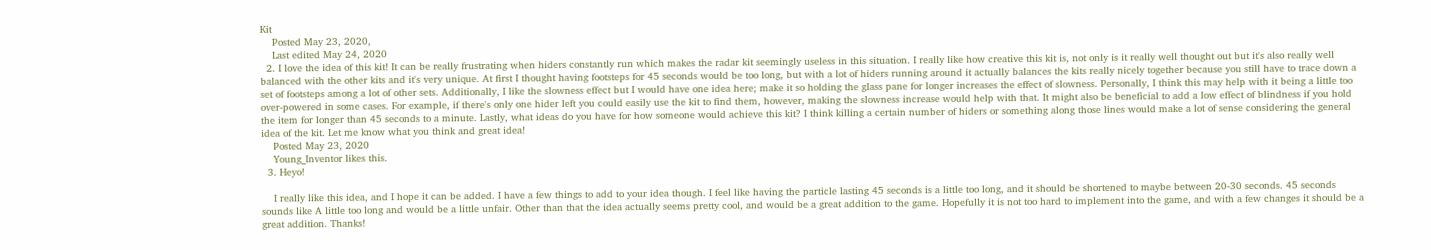Kit
    Posted May 23, 2020,
    Last edited May 24, 2020
  2. I love the idea of this kit! It can be really frustrating when hiders constantly run which makes the radar kit seemingly useless in this situation. I really like how creative this kit is, not only is it really well thought out but it's also really well balanced with the other kits and it's very unique. At first I thought having footsteps for 45 seconds would be too long, but with a lot of hiders running around it actually balances the kits really nicely together because you still have to trace down a set of footsteps among a lot of other sets. Additionally, I like the slowness effect but I would have one idea here; make it so holding the glass pane for longer increases the effect of slowness. Personally, I think this may help with it being a little too over-powered in some cases. For example, if there's only one hider left you could easily use the kit to find them, however, making the slowness increase would help with that. It might also be beneficial to add a low effect of blindness if you hold the item for longer than 45 seconds to a minute. Lastly, what ideas do you have for how someone would achieve this kit? I think killing a certain number of hiders or something along those lines would make a lot of sense considering the general idea of the kit. Let me know what you think and great idea!
    Posted May 23, 2020
    Young_Inventor likes this.
  3. Heyo!

    I really like this idea, and I hope it can be added. I have a few things to add to your idea though. I feel like having the particle lasting 45 seconds is a little too long, and it should be shortened to maybe between 20-30 seconds. 45 seconds sounds like A little too long and would be a little unfair. Other than that the idea actually seems pretty cool, and would be a great addition to the game. Hopefully it is not too hard to implement into the game, and with a few changes it should be a great addition. Thanks!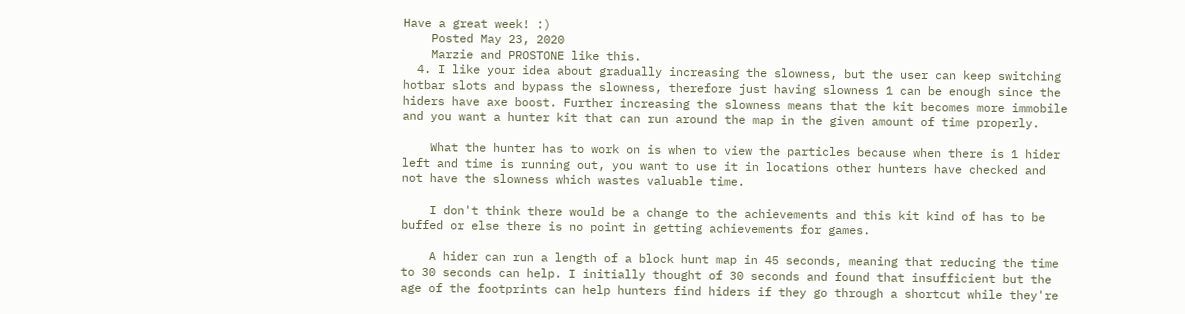Have a great week! :)
    Posted May 23, 2020
    Marzie and PROSTONE like this.
  4. I like your idea about gradually increasing the slowness, but the user can keep switching hotbar slots and bypass the slowness, therefore just having slowness 1 can be enough since the hiders have axe boost. Further increasing the slowness means that the kit becomes more immobile and you want a hunter kit that can run around the map in the given amount of time properly.

    What the hunter has to work on is when to view the particles because when there is 1 hider left and time is running out, you want to use it in locations other hunters have checked and not have the slowness which wastes valuable time.

    I don't think there would be a change to the achievements and this kit kind of has to be buffed or else there is no point in getting achievements for games.

    A hider can run a length of a block hunt map in 45 seconds, meaning that reducing the time to 30 seconds can help. I initially thought of 30 seconds and found that insufficient but the age of the footprints can help hunters find hiders if they go through a shortcut while they're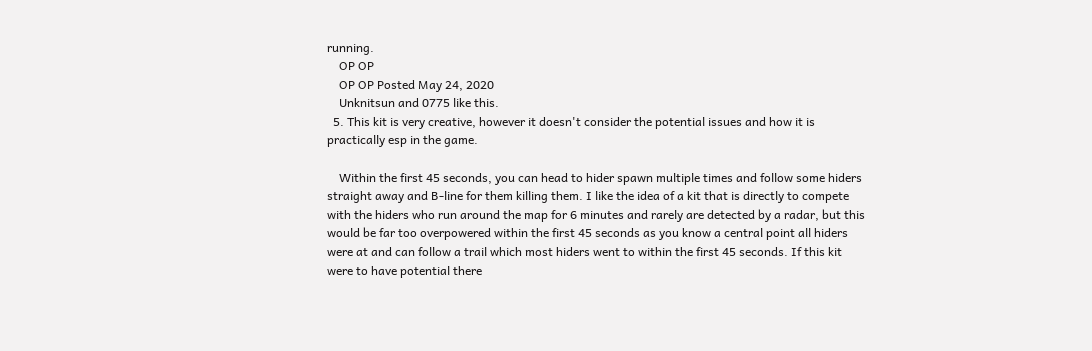running.
    OP OP
    OP OP Posted May 24, 2020
    Unknitsun and 0775 like this.
  5. This kit is very creative, however it doesn't consider the potential issues and how it is practically esp in the game.

    Within the first 45 seconds, you can head to hider spawn multiple times and follow some hiders straight away and B-line for them killing them. I like the idea of a kit that is directly to compete with the hiders who run around the map for 6 minutes and rarely are detected by a radar, but this would be far too overpowered within the first 45 seconds as you know a central point all hiders were at and can follow a trail which most hiders went to within the first 45 seconds. If this kit were to have potential there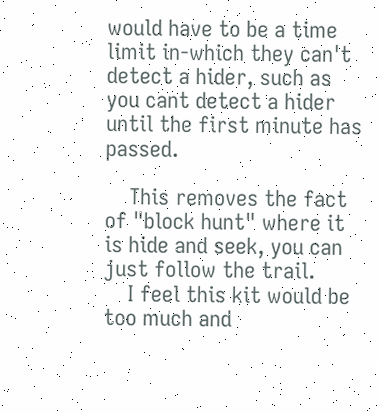would have to be a time limit in-which they can't detect a hider, such as you cant detect a hider until the first minute has passed.

    This removes the fact of "block hunt" where it is hide and seek, you can just follow the trail.
    I feel this kit would be too much and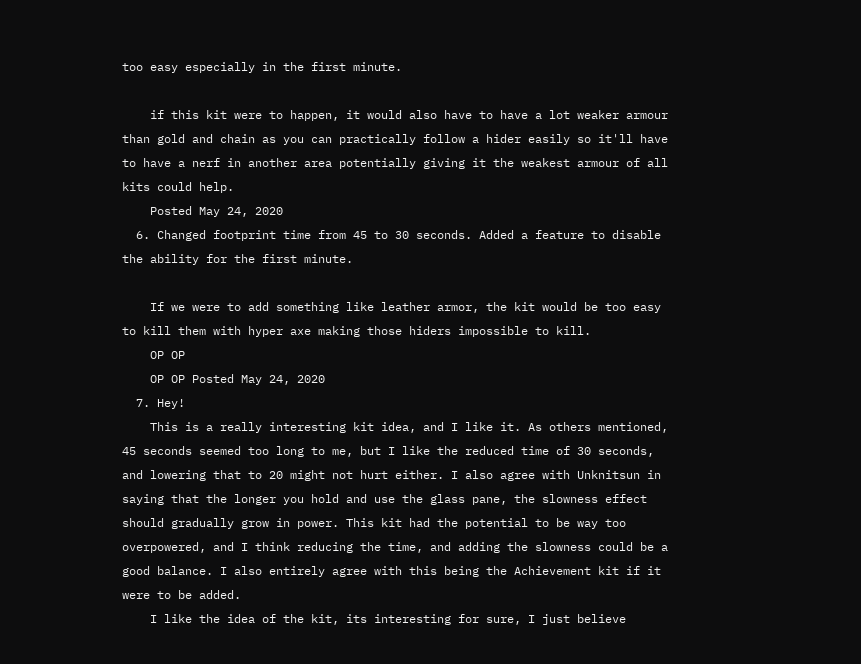too easy especially in the first minute.

    if this kit were to happen, it would also have to have a lot weaker armour than gold and chain as you can practically follow a hider easily so it'll have to have a nerf in another area potentially giving it the weakest armour of all kits could help.
    Posted May 24, 2020
  6. Changed footprint time from 45 to 30 seconds. Added a feature to disable the ability for the first minute.

    If we were to add something like leather armor, the kit would be too easy to kill them with hyper axe making those hiders impossible to kill.
    OP OP
    OP OP Posted May 24, 2020
  7. Hey!
    This is a really interesting kit idea, and I like it. As others mentioned, 45 seconds seemed too long to me, but I like the reduced time of 30 seconds, and lowering that to 20 might not hurt either. I also agree with Unknitsun in saying that the longer you hold and use the glass pane, the slowness effect should gradually grow in power. This kit had the potential to be way too overpowered, and I think reducing the time, and adding the slowness could be a good balance. I also entirely agree with this being the Achievement kit if it were to be added.
    I like the idea of the kit, its interesting for sure, I just believe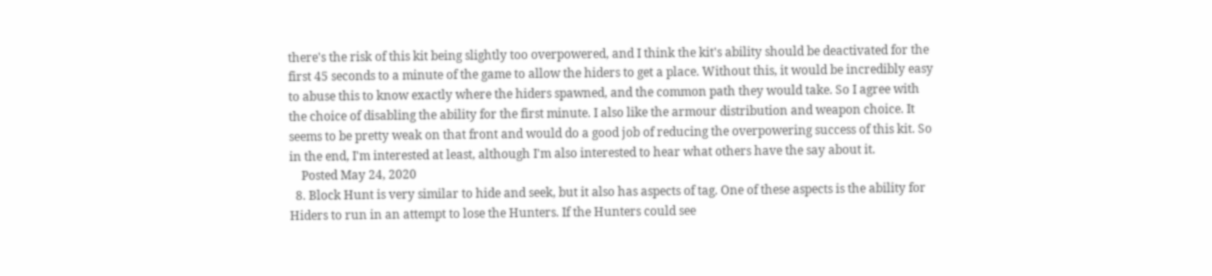there's the risk of this kit being slightly too overpowered, and I think the kit's ability should be deactivated for the first 45 seconds to a minute of the game to allow the hiders to get a place. Without this, it would be incredibly easy to abuse this to know exactly where the hiders spawned, and the common path they would take. So I agree with the choice of disabling the ability for the first minute. I also like the armour distribution and weapon choice. It seems to be pretty weak on that front and would do a good job of reducing the overpowering success of this kit. So in the end, I'm interested at least, although I'm also interested to hear what others have the say about it.
    Posted May 24, 2020
  8. Block Hunt is very similar to hide and seek, but it also has aspects of tag. One of these aspects is the ability for Hiders to run in an attempt to lose the Hunters. If the Hunters could see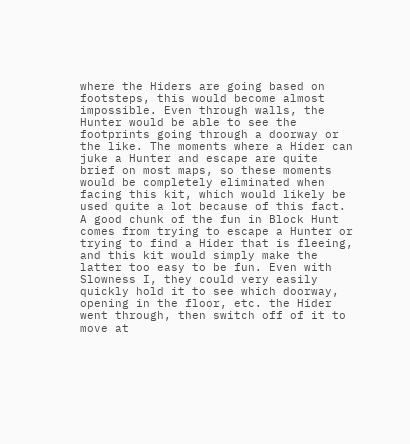where the Hiders are going based on footsteps, this would become almost impossible. Even through walls, the Hunter would be able to see the footprints going through a doorway or the like. The moments where a Hider can juke a Hunter and escape are quite brief on most maps, so these moments would be completely eliminated when facing this kit, which would likely be used quite a lot because of this fact. A good chunk of the fun in Block Hunt comes from trying to escape a Hunter or trying to find a Hider that is fleeing, and this kit would simply make the latter too easy to be fun. Even with Slowness I, they could very easily quickly hold it to see which doorway, opening in the floor, etc. the Hider went through, then switch off of it to move at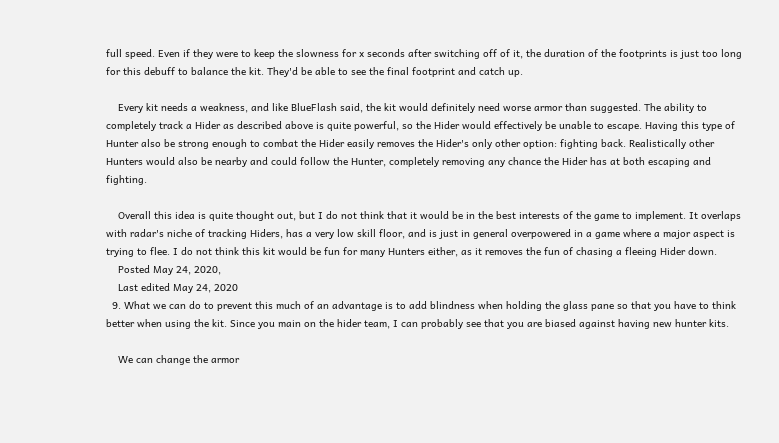full speed. Even if they were to keep the slowness for x seconds after switching off of it, the duration of the footprints is just too long for this debuff to balance the kit. They'd be able to see the final footprint and catch up.

    Every kit needs a weakness, and like BlueFlash said, the kit would definitely need worse armor than suggested. The ability to completely track a Hider as described above is quite powerful, so the Hider would effectively be unable to escape. Having this type of Hunter also be strong enough to combat the Hider easily removes the Hider's only other option: fighting back. Realistically other Hunters would also be nearby and could follow the Hunter, completely removing any chance the Hider has at both escaping and fighting.

    Overall this idea is quite thought out, but I do not think that it would be in the best interests of the game to implement. It overlaps with radar's niche of tracking Hiders, has a very low skill floor, and is just in general overpowered in a game where a major aspect is trying to flee. I do not think this kit would be fun for many Hunters either, as it removes the fun of chasing a fleeing Hider down.
    Posted May 24, 2020,
    Last edited May 24, 2020
  9. What we can do to prevent this much of an advantage is to add blindness when holding the glass pane so that you have to think better when using the kit. Since you main on the hider team, I can probably see that you are biased against having new hunter kits.

    We can change the armor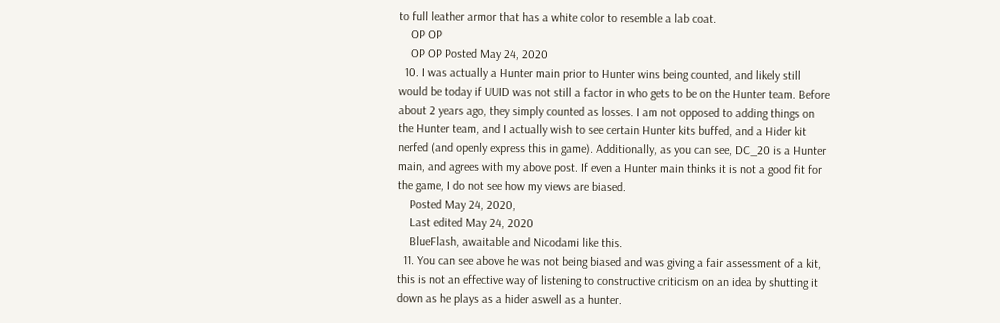to full leather armor that has a white color to resemble a lab coat.
    OP OP
    OP OP Posted May 24, 2020
  10. I was actually a Hunter main prior to Hunter wins being counted, and likely still would be today if UUID was not still a factor in who gets to be on the Hunter team. Before about 2 years ago, they simply counted as losses. I am not opposed to adding things on the Hunter team, and I actually wish to see certain Hunter kits buffed, and a Hider kit nerfed (and openly express this in game). Additionally, as you can see, DC_20 is a Hunter main, and agrees with my above post. If even a Hunter main thinks it is not a good fit for the game, I do not see how my views are biased.
    Posted May 24, 2020,
    Last edited May 24, 2020
    BlueFlash, awaitable and Nicodami like this.
  11. You can see above he was not being biased and was giving a fair assessment of a kit, this is not an effective way of listening to constructive criticism on an idea by shutting it down as he plays as a hider aswell as a hunter.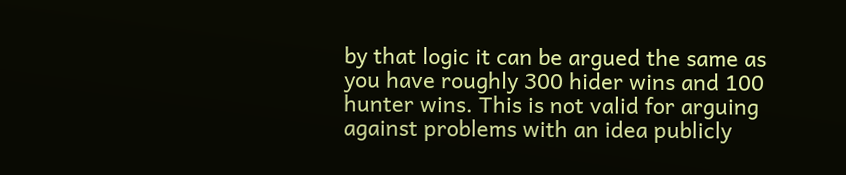by that logic it can be argued the same as you have roughly 300 hider wins and 100 hunter wins. This is not valid for arguing against problems with an idea publicly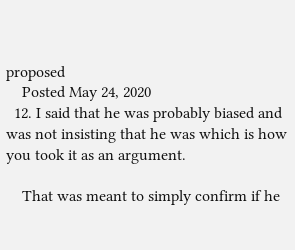proposed
    Posted May 24, 2020
  12. I said that he was probably biased and was not insisting that he was which is how you took it as an argument.

    That was meant to simply confirm if he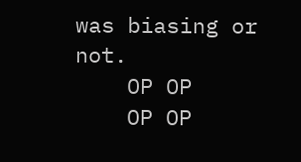was biasing or not.
    OP OP
    OP OP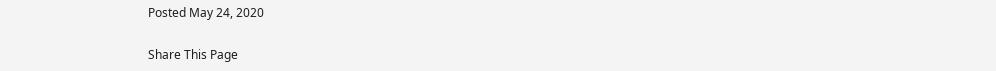Posted May 24, 2020

Share This Page